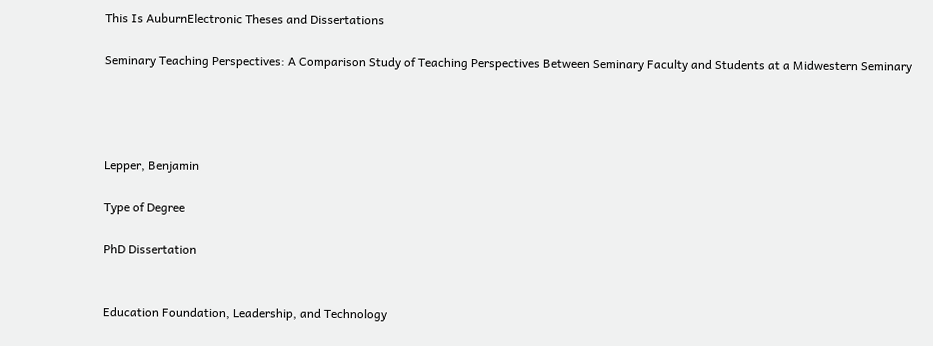This Is AuburnElectronic Theses and Dissertations

Seminary Teaching Perspectives: A Comparison Study of Teaching Perspectives Between Seminary Faculty and Students at a Midwestern Seminary




Lepper, Benjamin

Type of Degree

PhD Dissertation


Education Foundation, Leadership, and Technology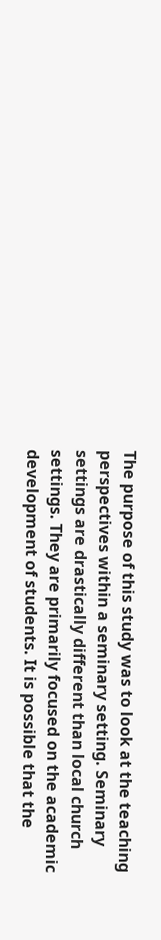The purpose of this study was to look at the teaching perspectives within a seminary setting. Seminary settings are drastically different than local church settings. They are primarily focused on the academic development of students. It is possible that the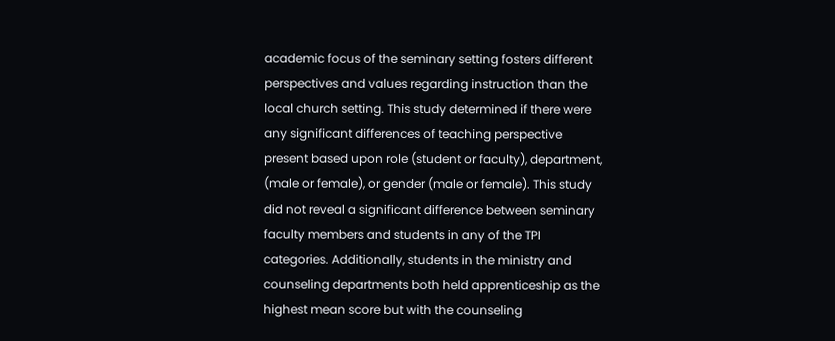academic focus of the seminary setting fosters different perspectives and values regarding instruction than the local church setting. This study determined if there were any significant differences of teaching perspective present based upon role (student or faculty), department, (male or female), or gender (male or female). This study did not reveal a significant difference between seminary faculty members and students in any of the TPI categories. Additionally, students in the ministry and counseling departments both held apprenticeship as the highest mean score but with the counseling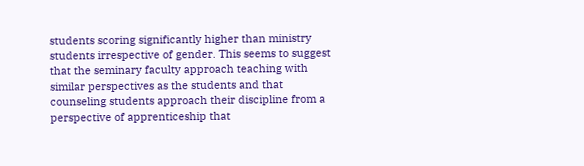students scoring significantly higher than ministry students irrespective of gender. This seems to suggest that the seminary faculty approach teaching with similar perspectives as the students and that counseling students approach their discipline from a perspective of apprenticeship that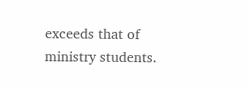exceeds that of ministry students.